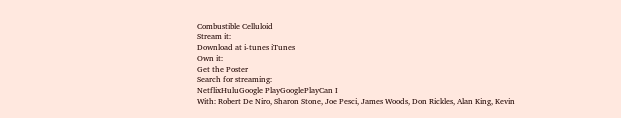Combustible Celluloid
Stream it:
Download at i-tunes iTunes
Own it:
Get the Poster
Search for streaming:
NetflixHuluGoogle PlayGooglePlayCan I
With: Robert De Niro, Sharon Stone, Joe Pesci, James Woods, Don Rickles, Alan King, Kevin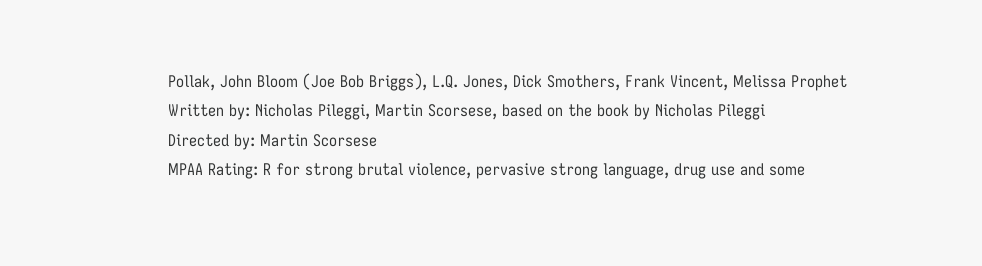Pollak, John Bloom (Joe Bob Briggs), L.Q. Jones, Dick Smothers, Frank Vincent, Melissa Prophet
Written by: Nicholas Pileggi, Martin Scorsese, based on the book by Nicholas Pileggi
Directed by: Martin Scorsese
MPAA Rating: R for strong brutal violence, pervasive strong language, drug use and some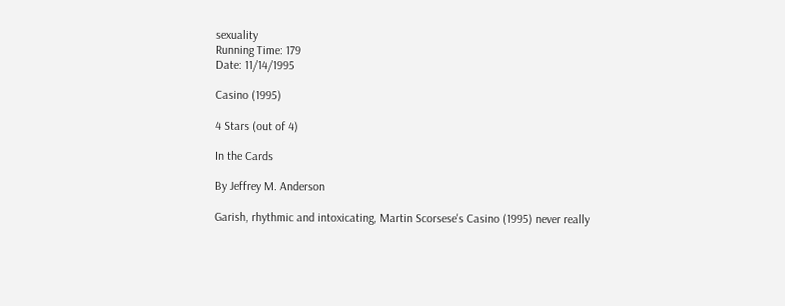sexuality
Running Time: 179
Date: 11/14/1995

Casino (1995)

4 Stars (out of 4)

In the Cards

By Jeffrey M. Anderson

Garish, rhythmic and intoxicating, Martin Scorsese's Casino (1995) never really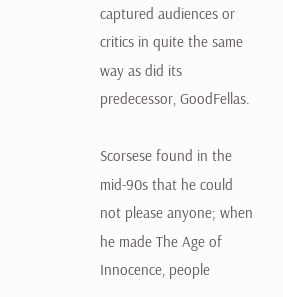captured audiences or critics in quite the same way as did its predecessor, GoodFellas.

Scorsese found in the mid-90s that he could not please anyone; when he made The Age of Innocence, people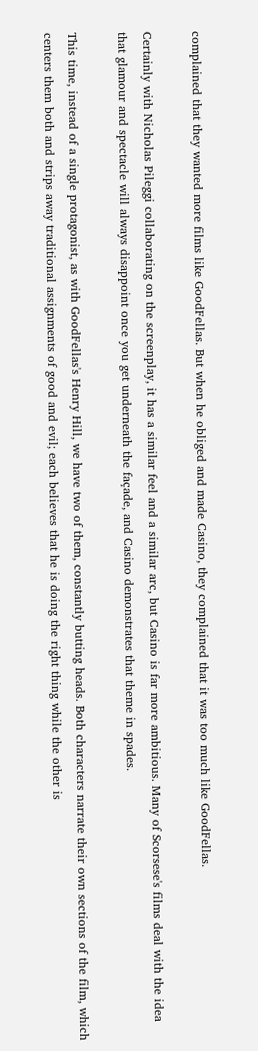complained that they wanted more films like GoodFellas. But when he obliged and made Casino, they complained that it was too much like GoodFellas.

Certainly with Nicholas Pileggi collaborating on the screenplay, it has a similar feel and a similar arc, but Casino is far more ambitious. Many of Scorsese's films deal with the idea that glamour and spectacle will always disappoint once you get underneath the façade, and Casino demonstrates that theme in spades.

This time, instead of a single protagonist, as with GoodFellas's Henry Hill, we have two of them, constantly butting heads. Both characters narrate their own sections of the film, which centers them both and strips away traditional assignments of good and evil; each believes that he is doing the right thing while the other is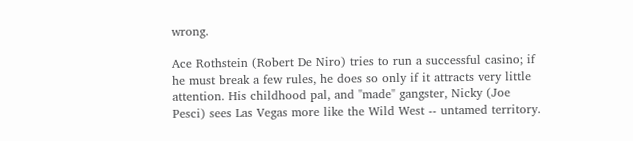wrong.

Ace Rothstein (Robert De Niro) tries to run a successful casino; if he must break a few rules, he does so only if it attracts very little attention. His childhood pal, and "made" gangster, Nicky (Joe Pesci) sees Las Vegas more like the Wild West -- untamed territory.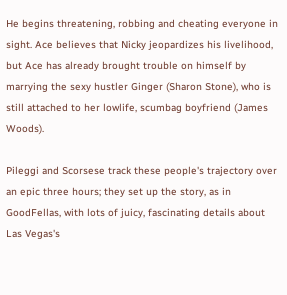He begins threatening, robbing and cheating everyone in sight. Ace believes that Nicky jeopardizes his livelihood, but Ace has already brought trouble on himself by marrying the sexy hustler Ginger (Sharon Stone), who is still attached to her lowlife, scumbag boyfriend (James Woods).

Pileggi and Scorsese track these people's trajectory over an epic three hours; they set up the story, as in GoodFellas, with lots of juicy, fascinating details about Las Vegas's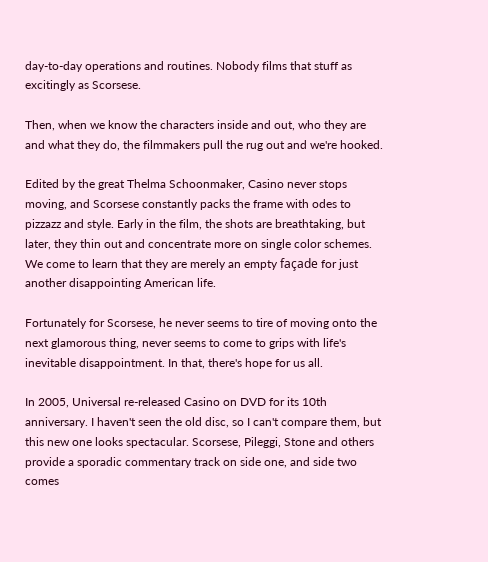day-to-day operations and routines. Nobody films that stuff as excitingly as Scorsese.

Then, when we know the characters inside and out, who they are and what they do, the filmmakers pull the rug out and we're hooked.

Edited by the great Thelma Schoonmaker, Casino never stops moving, and Scorsese constantly packs the frame with odes to pizzazz and style. Early in the film, the shots are breathtaking, but later, they thin out and concentrate more on single color schemes. We come to learn that they are merely an empty façade for just another disappointing American life.

Fortunately for Scorsese, he never seems to tire of moving onto the next glamorous thing, never seems to come to grips with life's inevitable disappointment. In that, there's hope for us all.

In 2005, Universal re-released Casino on DVD for its 10th anniversary. I haven't seen the old disc, so I can't compare them, but this new one looks spectacular. Scorsese, Pileggi, Stone and others provide a sporadic commentary track on side one, and side two comes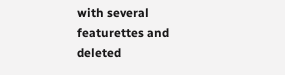with several featurettes and deleted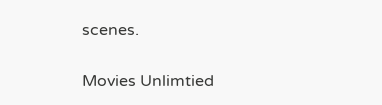scenes.

Movies Unlimtied